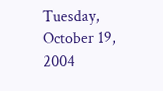Tuesday, October 19, 2004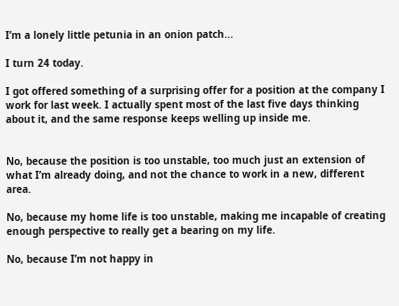I’m a lonely little petunia in an onion patch...

I turn 24 today.

I got offered something of a surprising offer for a position at the company I work for last week. I actually spent most of the last five days thinking about it, and the same response keeps welling up inside me.


No, because the position is too unstable, too much just an extension of what I’m already doing, and not the chance to work in a new, different area.

No, because my home life is too unstable, making me incapable of creating enough perspective to really get a bearing on my life.

No, because I’m not happy in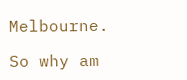Melbourne.

So why am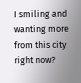I smiling and wanting more from this city right now?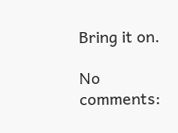Bring it on.

No comments: